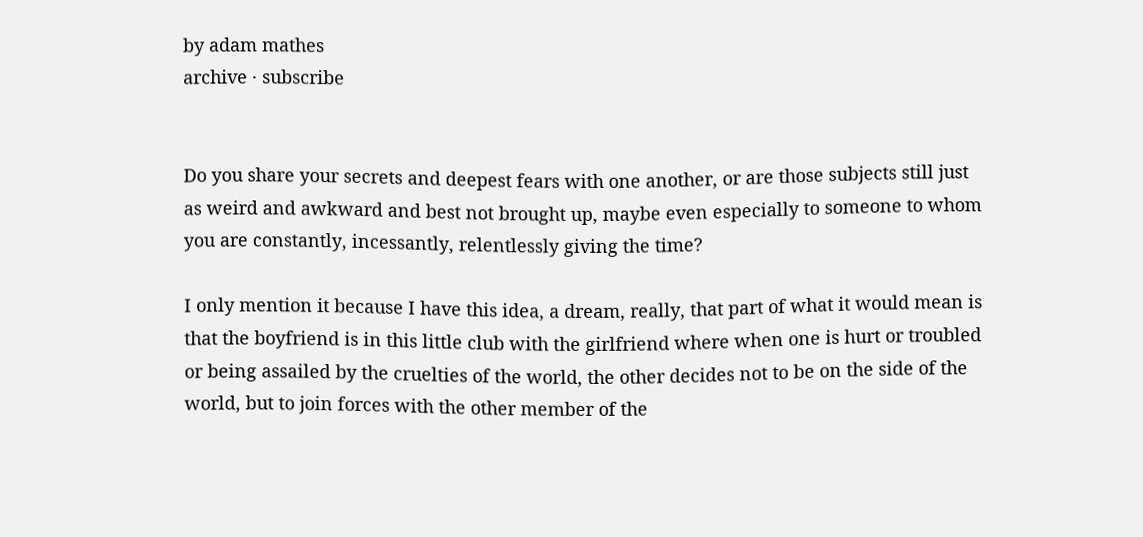by adam mathes
archive · subscribe


Do you share your secrets and deepest fears with one another, or are those subjects still just as weird and awkward and best not brought up, maybe even especially to someone to whom you are constantly, incessantly, relentlessly giving the time?

I only mention it because I have this idea, a dream, really, that part of what it would mean is that the boyfriend is in this little club with the girlfriend where when one is hurt or troubled or being assailed by the cruelties of the world, the other decides not to be on the side of the world, but to join forces with the other member of the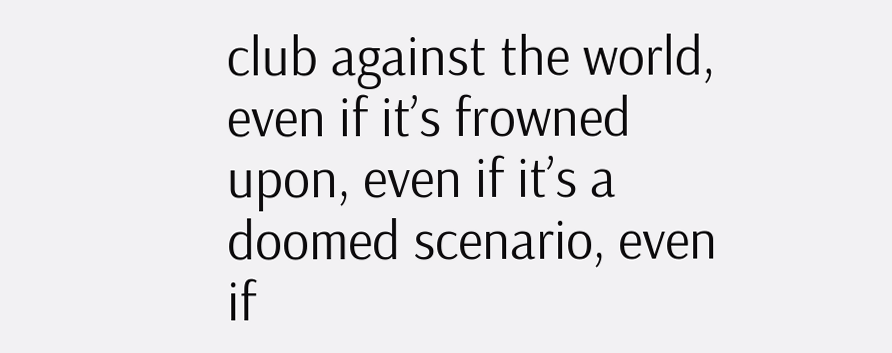club against the world, even if it’s frowned upon, even if it’s a doomed scenario, even if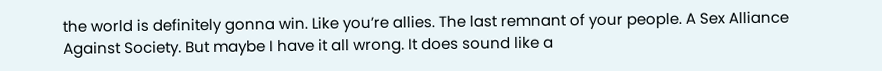the world is definitely gonna win. Like you’re allies. The last remnant of your people. A Sex Alliance Against Society. But maybe I have it all wrong. It does sound like a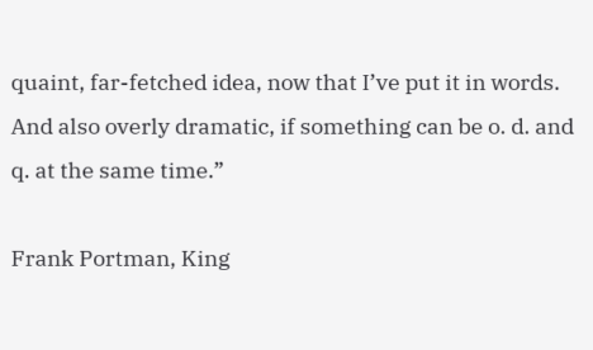quaint, far-fetched idea, now that I’ve put it in words. And also overly dramatic, if something can be o. d. and q. at the same time.”

Frank Portman, King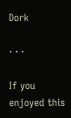Dork

· · ·

If you enjoyed this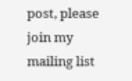post, please join my mailing list